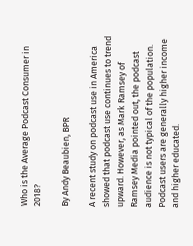Who is the Average Podcast Consumer in 2018?

By Andy Beaubien, BPR

A recent study on podcast use in America showed that podcast use continues to trend upward. However, as Mark Ramsey of Ramsey Media pointed out, the podcast audience is not typical of the population.  Podcast users are generally higher income and higher educated.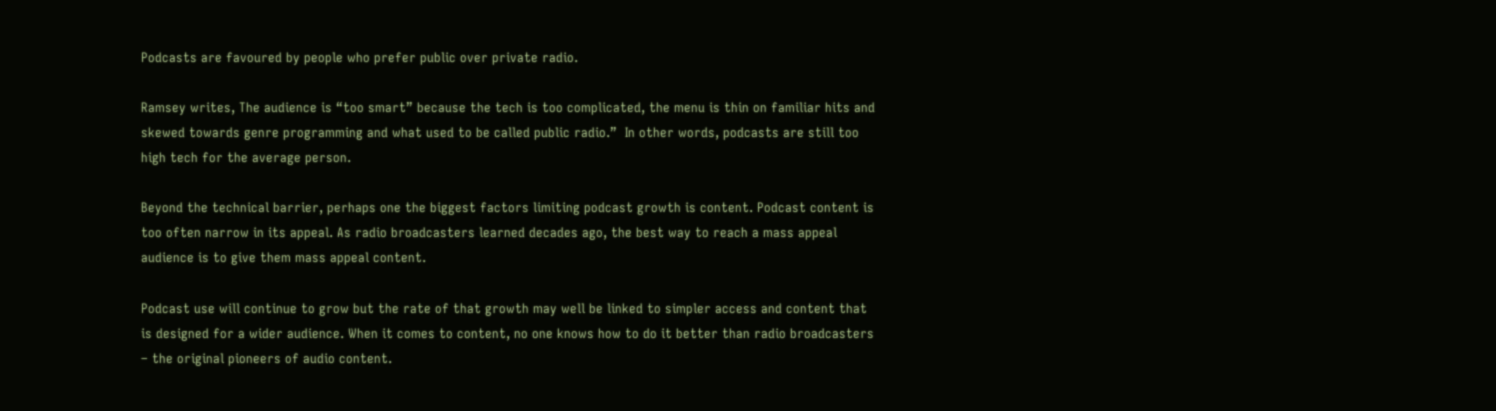Podcasts are favoured by people who prefer public over private radio.

Ramsey writes, The audience is “too smart” because the tech is too complicated, the menu is thin on familiar hits and skewed towards genre programming and what used to be called public radio.”  In other words, podcasts are still too high tech for the average person.

Beyond the technical barrier, perhaps one the biggest factors limiting podcast growth is content. Podcast content is too often narrow in its appeal. As radio broadcasters learned decades ago, the best way to reach a mass appeal audience is to give them mass appeal content.

Podcast use will continue to grow but the rate of that growth may well be linked to simpler access and content that is designed for a wider audience. When it comes to content, no one knows how to do it better than radio broadcasters – the original pioneers of audio content.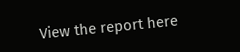View the report here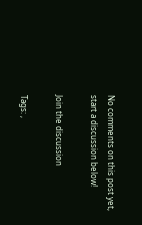No comments on this post yet, start a discussion below!

Join the discussion

Tags: ,